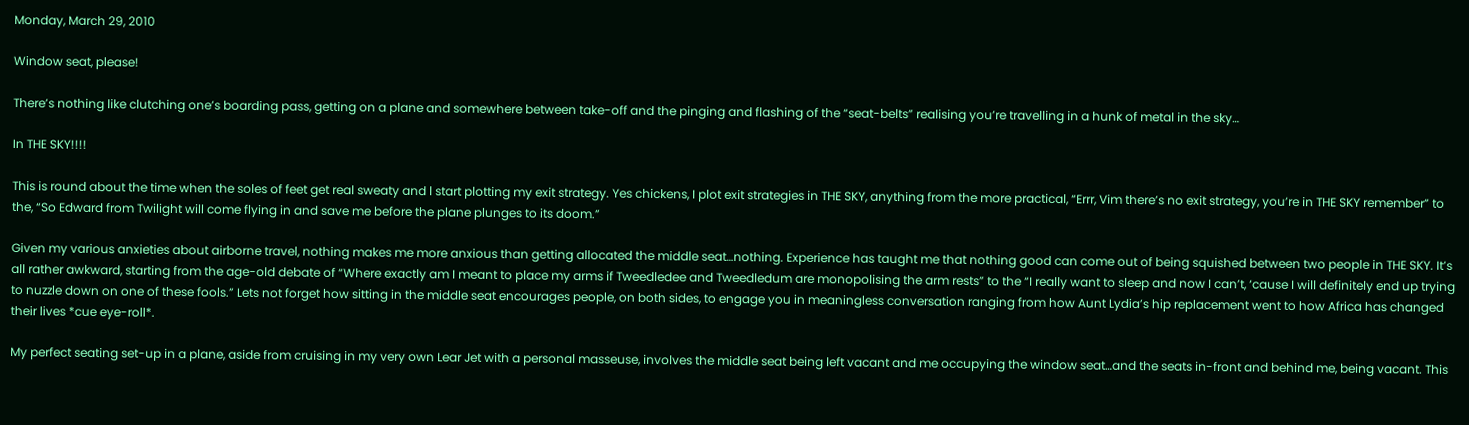Monday, March 29, 2010

Window seat, please!

There’s nothing like clutching one’s boarding pass, getting on a plane and somewhere between take-off and the pinging and flashing of the “seat-belts” realising you’re travelling in a hunk of metal in the sky…

In THE SKY!!!!

This is round about the time when the soles of feet get real sweaty and l start plotting my exit strategy. Yes chickens, I plot exit strategies in THE SKY, anything from the more practical, “Errr, Vim there’s no exit strategy, you’re in THE SKY remember” to the, “So Edward from Twilight will come flying in and save me before the plane plunges to its doom.”

Given my various anxieties about airborne travel, nothing makes me more anxious than getting allocated the middle seat…nothing. Experience has taught me that nothing good can come out of being squished between two people in THE SKY. It’s all rather awkward, starting from the age-old debate of “Where exactly am I meant to place my arms if Tweedledee and Tweedledum are monopolising the arm rests” to the “I really want to sleep and now I can’t, ‘cause I will definitely end up trying to nuzzle down on one of these fools.” Lets not forget how sitting in the middle seat encourages people, on both sides, to engage you in meaningless conversation ranging from how Aunt Lydia’s hip replacement went to how Africa has changed their lives *cue eye-roll*.

My perfect seating set-up in a plane, aside from cruising in my very own Lear Jet with a personal masseuse, involves the middle seat being left vacant and me occupying the window seat…and the seats in-front and behind me, being vacant. This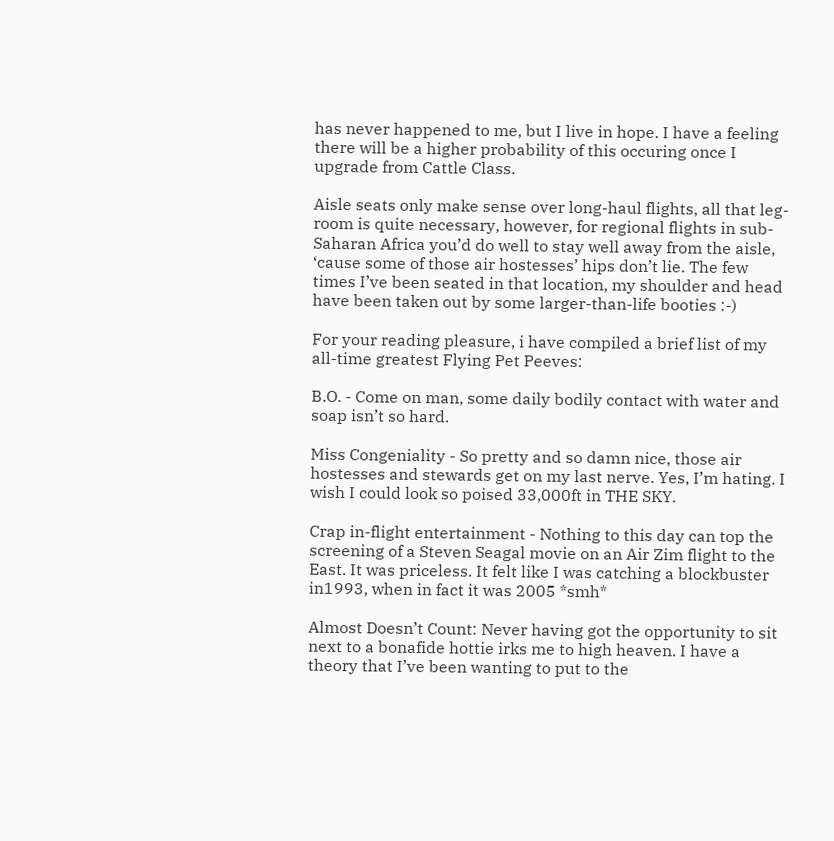has never happened to me, but I live in hope. I have a feeling there will be a higher probability of this occuring once I upgrade from Cattle Class.

Aisle seats only make sense over long-haul flights, all that leg-room is quite necessary, however, for regional flights in sub-Saharan Africa you’d do well to stay well away from the aisle, ‘cause some of those air hostesses’ hips don’t lie. The few times I’ve been seated in that location, my shoulder and head have been taken out by some larger-than-life booties :-)

For your reading pleasure, i have compiled a brief list of my all-time greatest Flying Pet Peeves:

B.O. - Come on man, some daily bodily contact with water and soap isn’t so hard.

Miss Congeniality - So pretty and so damn nice, those air hostesses and stewards get on my last nerve. Yes, I’m hating. I wish I could look so poised 33,000ft in THE SKY.

Crap in-flight entertainment - Nothing to this day can top the screening of a Steven Seagal movie on an Air Zim flight to the East. It was priceless. It felt like I was catching a blockbuster in1993, when in fact it was 2005 *smh*

Almost Doesn’t Count: Never having got the opportunity to sit next to a bonafide hottie irks me to high heaven. I have a theory that I’ve been wanting to put to the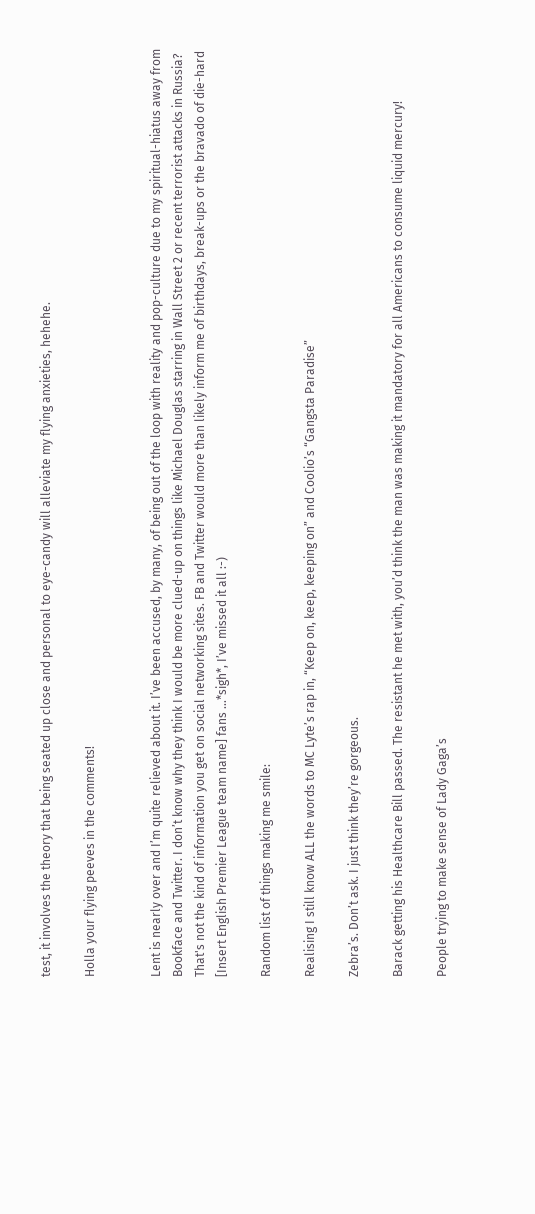test, it involves the theory that being seated up close and personal to eye-candy will alleviate my flying anxieties, hehehe.

Holla your flying peeves in the comments!


Lent is nearly over and I’m quite relieved about it. I’ve been accused, by many, of being out of the loop with reality and pop-culture due to my spiritual-hiatus away from Bookface and Twitter. I don’t know why they think I would be more clued-up on things like Michael Douglas starring in Wall Street 2 or recent terrorist attacks in Russia? That's not the kind of information you get on social networking sites. FB and Twitter would more than likely inform me of birthdays, break-ups or the bravado of die-hard [Insert English Premier League team name] fans …*sigh*, I’ve missed it all :-)

Random list of things making me smile:

Realising I still know ALL the words to MC Lyte’s rap in, “Keep on, keep, keeping on” and Coolio’s “Gangsta Paradise”

Zebra’s. Don’t ask. I just think they’re gorgeous.

Barack getting his Healthcare Bill passed. The resistant he met with, you’d think the man was making it mandatory for all Americans to consume liquid mercury!

People trying to make sense of Lady Gaga’s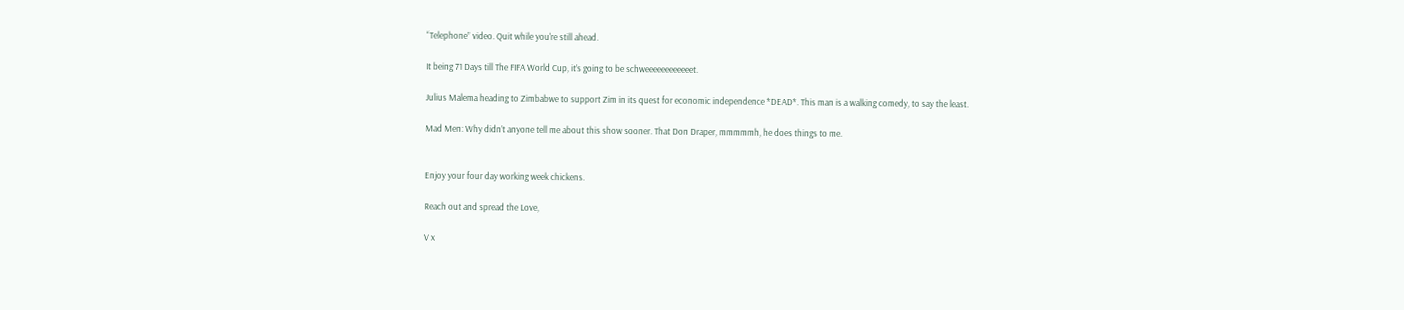“Telephone” video. Quit while you're still ahead.

It being 71 Days till The FIFA World Cup, it’s going to be schweeeeeeeeeeeet.

Julius Malema heading to Zimbabwe to support Zim in its quest for economic independence *DEAD*. This man is a walking comedy, to say the least.

Mad Men: Why didn’t anyone tell me about this show sooner. That Don Draper, mmmmmh, he does things to me.


Enjoy your four day working week chickens.

Reach out and spread the Love,

V x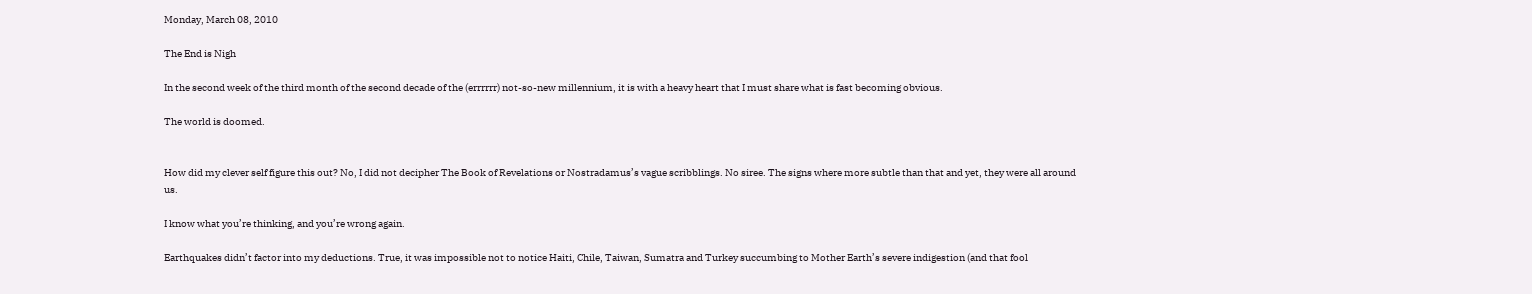Monday, March 08, 2010

The End is Nigh

In the second week of the third month of the second decade of the (errrrrr) not-so-new millennium, it is with a heavy heart that I must share what is fast becoming obvious.

The world is doomed.


How did my clever self figure this out? No, I did not decipher The Book of Revelations or Nostradamus’s vague scribblings. No siree. The signs where more subtle than that and yet, they were all around us.

I know what you’re thinking, and you’re wrong again.

Earthquakes didn’t factor into my deductions. True, it was impossible not to notice Haiti, Chile, Taiwan, Sumatra and Turkey succumbing to Mother Earth’s severe indigestion (and that fool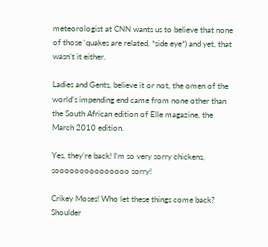meteorologist at CNN wants us to believe that none of those ‘quakes are related, *side eye*) and yet, that wasn’t it either.

Ladies and Gents, believe it or not, the omen of the world’s impending end came from none other than the South African edition of Elle magazine, the March 2010 edition.

Yes, they’re back! I’m so very sorry chickens, sooooooooooooooo sorry!

Crikey Moses! Who let these things come back? Shoulder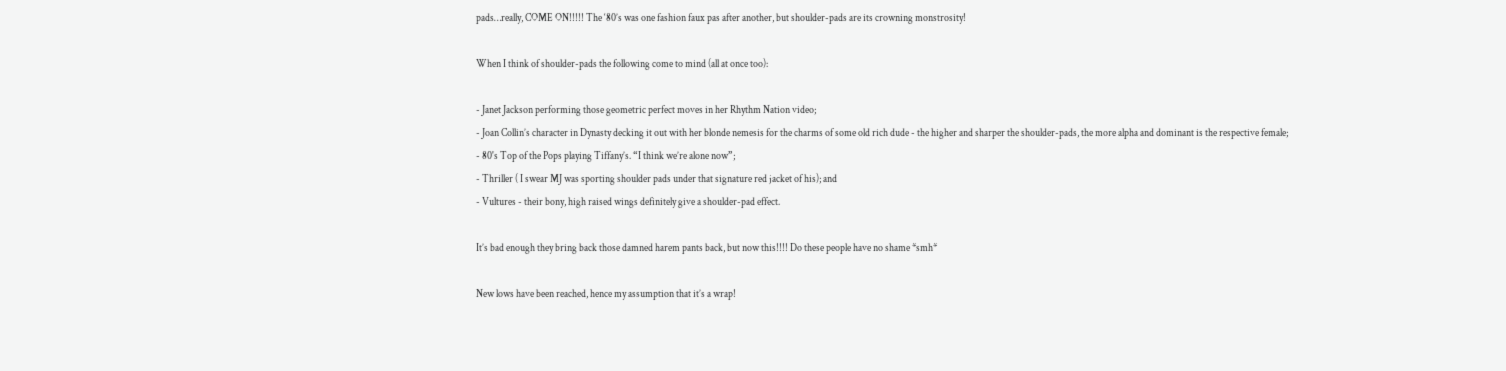pads…really, COME ON!!!!! The ‘80’s was one fashion faux pas after another, but shoulder-pads are its crowning monstrosity!

When I think of shoulder-pads the following come to mind (all at once too):

- Janet Jackson performing those geometric perfect moves in her Rhythm Nation video;
- Joan Collin’s character in Dynasty decking it out with her blonde nemesis for the charms of some old rich dude - the higher and sharper the shoulder-pads, the more alpha and dominant is the respective female;
- 80's Top of the Pops playing Tiffany’s. “I think we’re alone now”;
- Thriller ( I swear MJ was sporting shoulder pads under that signature red jacket of his); and
- Vultures - their bony, high raised wings definitely give a shoulder-pad effect.

It’s bad enough they bring back those damned harem pants back, but now this!!!! Do these people have no shame *smh*

New lows have been reached, hence my assumption that it’s a wrap!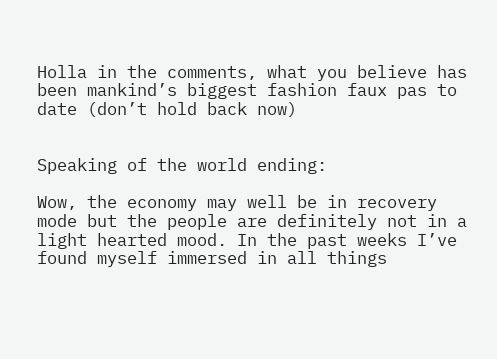Holla in the comments, what you believe has been mankind’s biggest fashion faux pas to date (don’t hold back now)


Speaking of the world ending:

Wow, the economy may well be in recovery mode but the people are definitely not in a light hearted mood. In the past weeks I’ve found myself immersed in all things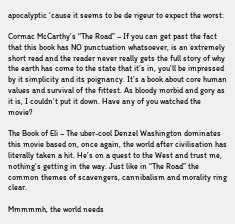apocalyptic ‘cause it seems to be de rigeur to expect the worst:

Cormac McCarthy’s “The Road” – If you can get past the fact that this book has NO punctuation whatsoever, is an extremely short read and the reader never really gets the full story of why the earth has come to the state that it’s in, you’ll be impressed by it simplicity and its poignancy. It’s a book about core human values and survival of the fittest. As bloody morbid and gory as it is, I couldn’t put it down. Have any of you watched the movie?

The Book of Eli – The uber-cool Denzel Washington dominates this movie based on, once again, the world after civilisation has literally taken a hit. He’s on a quest to the West and trust me, nothing’s getting in the way. Just like in “The Road” the common themes of scavengers, cannibalism and morality ring clear.

Mmmmmh, the world needs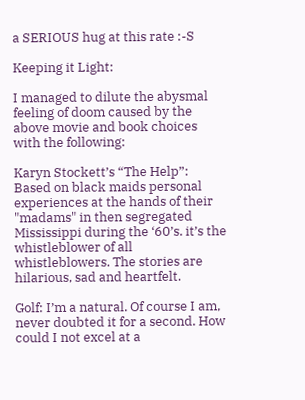a SERIOUS hug at this rate :-S

Keeping it Light:

I managed to dilute the abysmal feeling of doom caused by the above movie and book choices with the following:

Karyn Stockett’s “The Help”: Based on black maids personal experiences at the hands of their "madams" in then segregated Mississippi during the ‘60’s. it’s the whistleblower of all whistleblowers. The stories are hilarious, sad and heartfelt.

Golf: I’m a natural. Of course I am, never doubted it for a second. How could I not excel at a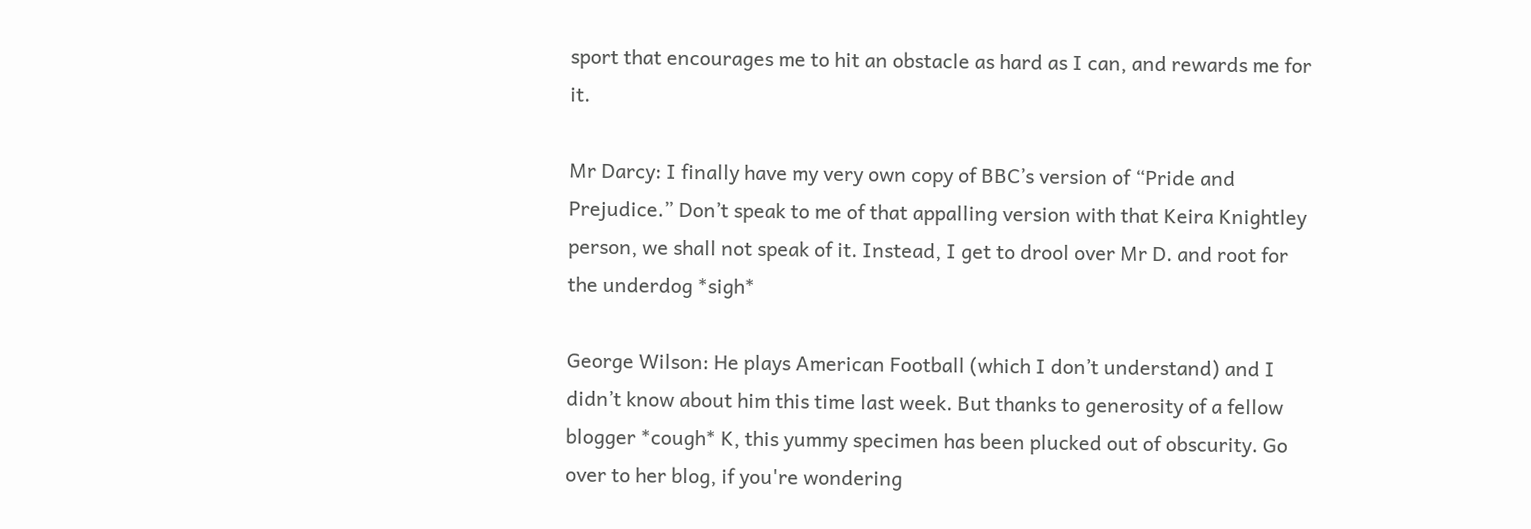sport that encourages me to hit an obstacle as hard as I can, and rewards me for it.

Mr Darcy: I finally have my very own copy of BBC’s version of “Pride and Prejudice.” Don’t speak to me of that appalling version with that Keira Knightley person, we shall not speak of it. Instead, I get to drool over Mr D. and root for the underdog *sigh*

George Wilson: He plays American Football (which I don’t understand) and I didn’t know about him this time last week. But thanks to generosity of a fellow blogger *cough* K, this yummy specimen has been plucked out of obscurity. Go over to her blog, if you're wondering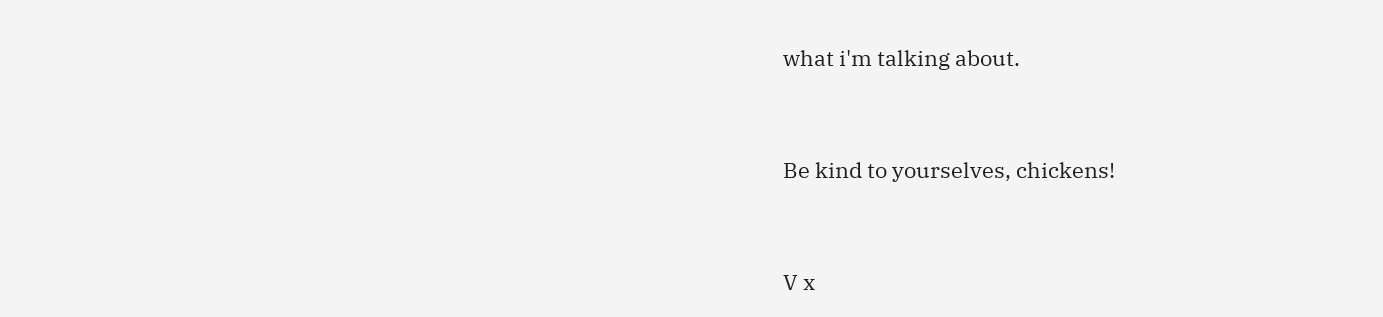what i'm talking about.


Be kind to yourselves, chickens!


V x